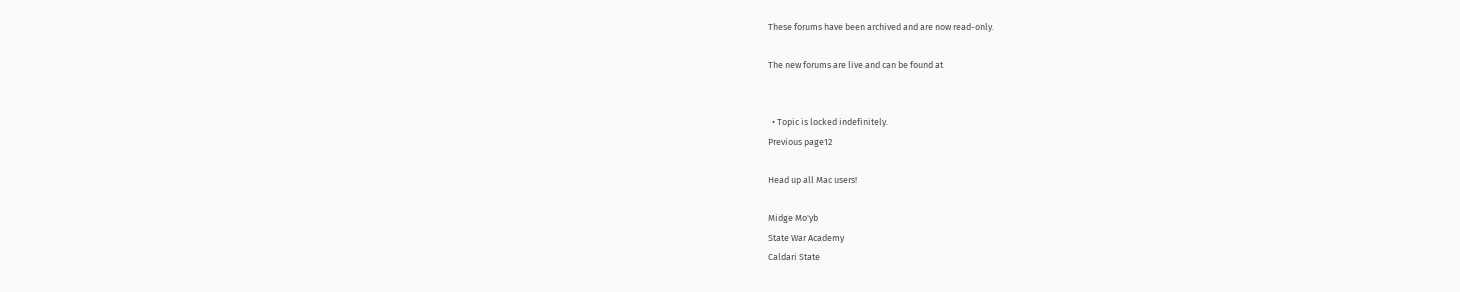These forums have been archived and are now read-only.

The new forums are live and can be found at


  • Topic is locked indefinitely.
Previous page12

Head up all Mac users!

Midge Mo'yb
State War Academy
Caldari State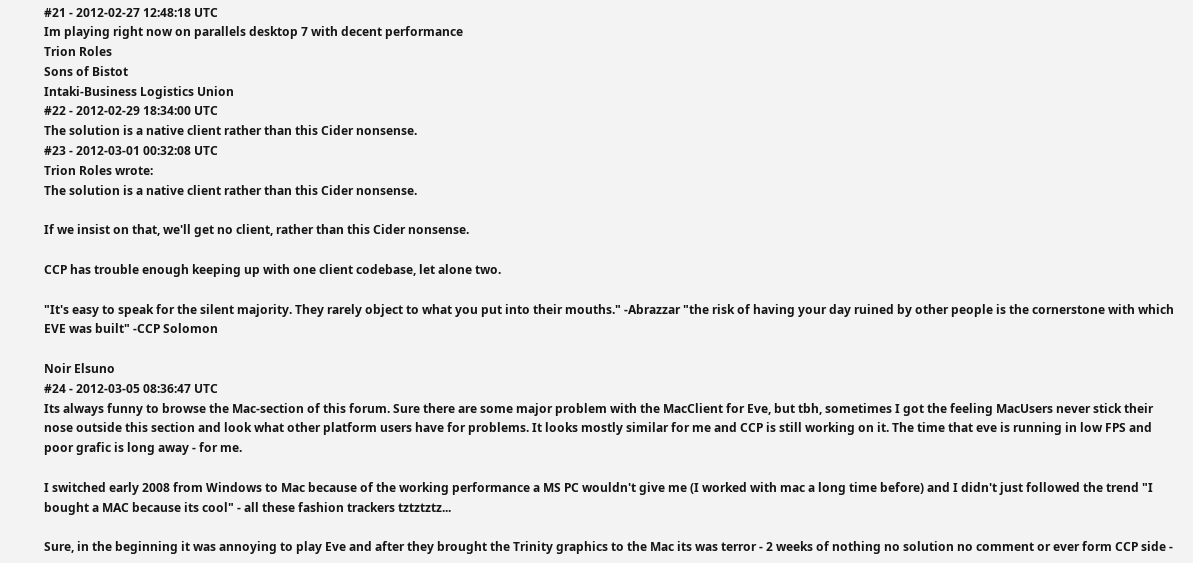#21 - 2012-02-27 12:48:18 UTC
Im playing right now on parallels desktop 7 with decent performance
Trion Roles
Sons of Bistot
Intaki-Business Logistics Union
#22 - 2012-02-29 18:34:00 UTC
The solution is a native client rather than this Cider nonsense.
#23 - 2012-03-01 00:32:08 UTC
Trion Roles wrote:
The solution is a native client rather than this Cider nonsense.

If we insist on that, we'll get no client, rather than this Cider nonsense.

CCP has trouble enough keeping up with one client codebase, let alone two.

"It's easy to speak for the silent majority. They rarely object to what you put into their mouths." -Abrazzar "the risk of having your day ruined by other people is the cornerstone with which EVE was built" -CCP Solomon

Noir Elsuno
#24 - 2012-03-05 08:36:47 UTC
Its always funny to browse the Mac-section of this forum. Sure there are some major problem with the MacClient for Eve, but tbh, sometimes I got the feeling MacUsers never stick their nose outside this section and look what other platform users have for problems. It looks mostly similar for me and CCP is still working on it. The time that eve is running in low FPS and poor grafic is long away - for me.

I switched early 2008 from Windows to Mac because of the working performance a MS PC wouldn't give me (I worked with mac a long time before) and I didn't just followed the trend "I bought a MAC because its cool" - all these fashion trackers tztztztz...

Sure, in the beginning it was annoying to play Eve and after they brought the Trinity graphics to the Mac its was terror - 2 weeks of nothing no solution no comment or ever form CCP side -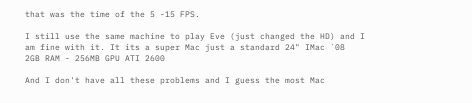that was the time of the 5 -15 FPS.

I still use the same machine to play Eve (just changed the HD) and I am fine with it. It its a super Mac just a standard 24" IMac ´08
2GB RAM - 256MB GPU ATI 2600

And I don't have all these problems and I guess the most Mac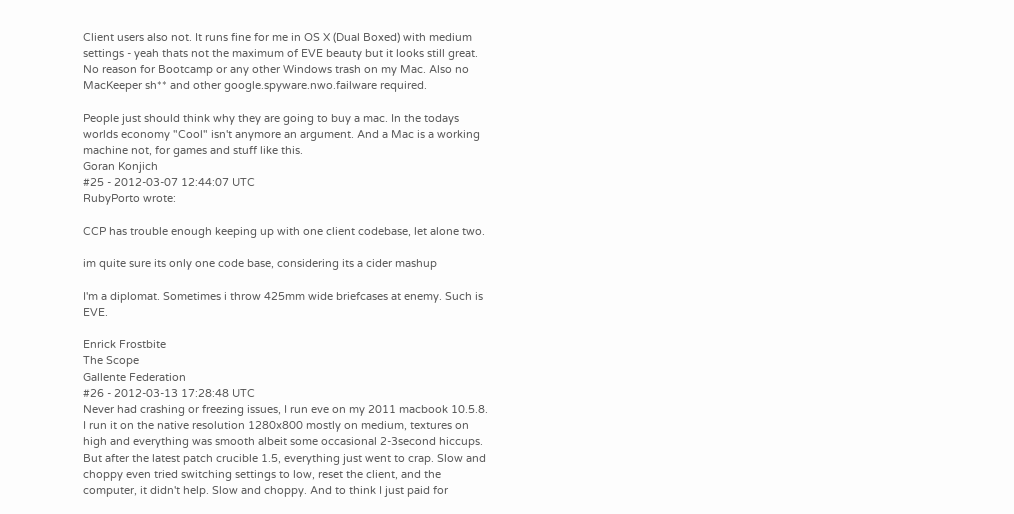Client users also not. It runs fine for me in OS X (Dual Boxed) with medium settings - yeah thats not the maximum of EVE beauty but it looks still great.
No reason for Bootcamp or any other Windows trash on my Mac. Also no MacKeeper sh** and other google.spyware.nwo.failware required.

People just should think why they are going to buy a mac. In the todays worlds economy "Cool" isn't anymore an argument. And a Mac is a working machine not, for games and stuff like this.
Goran Konjich
#25 - 2012-03-07 12:44:07 UTC
RubyPorto wrote:

CCP has trouble enough keeping up with one client codebase, let alone two.

im quite sure its only one code base, considering its a cider mashup

I'm a diplomat. Sometimes i throw 425mm wide briefcases at enemy. Such is EVE.

Enrick Frostbite
The Scope
Gallente Federation
#26 - 2012-03-13 17:28:48 UTC
Never had crashing or freezing issues, I run eve on my 2011 macbook 10.5.8. I run it on the native resolution 1280x800 mostly on medium, textures on high and everything was smooth albeit some occasional 2-3second hiccups. But after the latest patch crucible 1.5, everything just went to crap. Slow and choppy even tried switching settings to low, reset the client, and the computer, it didn't help. Slow and choppy. And to think I just paid for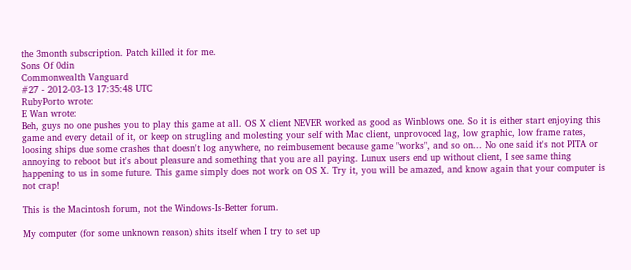the 3month subscription. Patch killed it for me.
Sons Of 0din
Commonwealth Vanguard
#27 - 2012-03-13 17:35:48 UTC
RubyPorto wrote:
E Wan wrote:
Beh, guys no one pushes you to play this game at all. OS X client NEVER worked as good as Winblows one. So it is either start enjoying this game and every detail of it, or keep on strugling and molesting your self with Mac client, unprovoced lag, low graphic, low frame rates, loosing ships due some crashes that doesn't log anywhere, no reimbusement because game "works", and so on... No one said it's not PITA or annoying to reboot but it's about pleasure and something that you are all paying. Lunux users end up without client, I see same thing happening to us in some future. This game simply does not work on OS X. Try it, you will be amazed, and know again that your computer is not crap!

This is the Macintosh forum, not the Windows-Is-Better forum.

My computer (for some unknown reason) shits itself when I try to set up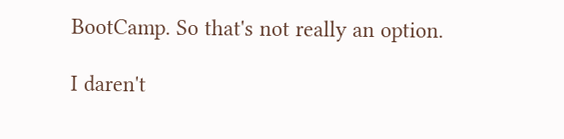BootCamp. So that's not really an option.

I daren't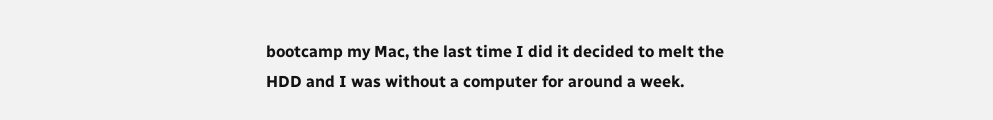bootcamp my Mac, the last time I did it decided to melt the HDD and I was without a computer for around a week.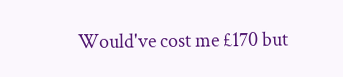Would've cost me £170 but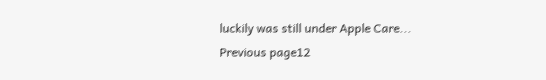luckily was still under Apple Care...
Previous page12